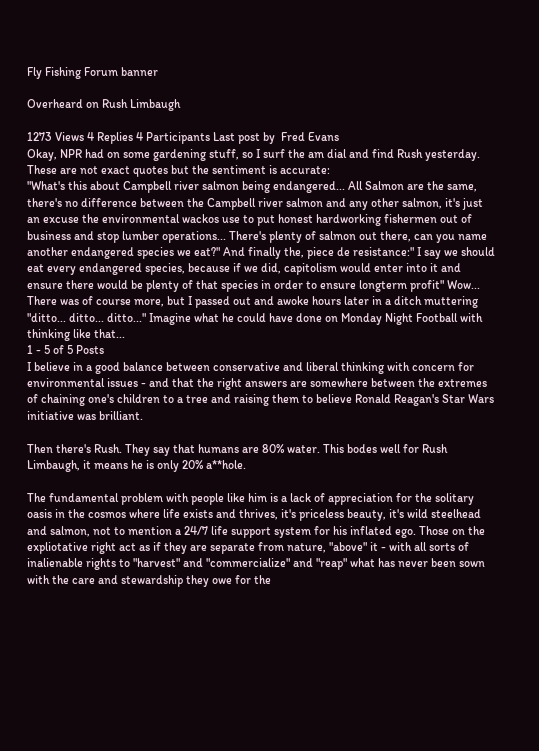Fly Fishing Forum banner

Overheard on Rush Limbaugh

1273 Views 4 Replies 4 Participants Last post by  Fred Evans
Okay, NPR had on some gardening stuff, so I surf the am dial and find Rush yesterday. These are not exact quotes but the sentiment is accurate:
"What's this about Campbell river salmon being endangered... All Salmon are the same, there's no difference between the Campbell river salmon and any other salmon, it's just an excuse the environmental wackos use to put honest hardworking fishermen out of business and stop lumber operations... There's plenty of salmon out there, can you name another endangered species we eat?" And finally the, piece de resistance:" I say we should eat every endangered species, because if we did, capitolism would enter into it and ensure there would be plenty of that species in order to ensure longterm profit" Wow... There was of course more, but I passed out and awoke hours later in a ditch muttering "ditto... ditto... ditto..." Imagine what he could have done on Monday Night Football with thinking like that...
1 - 5 of 5 Posts
I believe in a good balance between conservative and liberal thinking with concern for environmental issues - and that the right answers are somewhere between the extremes of chaining one's children to a tree and raising them to believe Ronald Reagan's Star Wars initiative was brilliant.

Then there's Rush. They say that humans are 80% water. This bodes well for Rush Limbaugh, it means he is only 20% a**hole.

The fundamental problem with people like him is a lack of appreciation for the solitary oasis in the cosmos where life exists and thrives, it's priceless beauty, it's wild steelhead and salmon, not to mention a 24/7 life support system for his inflated ego. Those on the expliotative right act as if they are separate from nature, "above" it - with all sorts of inalienable rights to "harvest" and "commercialize" and "reap" what has never been sown with the care and stewardship they owe for the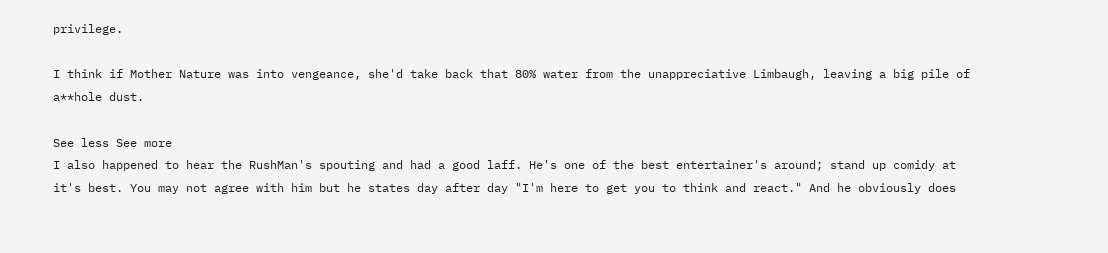privilege.

I think if Mother Nature was into vengeance, she'd take back that 80% water from the unappreciative Limbaugh, leaving a big pile of a**hole dust.

See less See more
I also happened to hear the RushMan's spouting and had a good laff. He's one of the best entertainer's around; stand up comidy at it's best. You may not agree with him but he states day after day "I'm here to get you to think and react." And he obviously does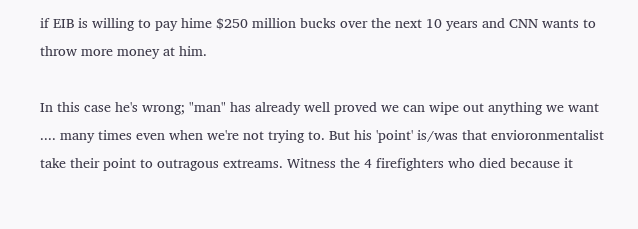if EIB is willing to pay hime $250 million bucks over the next 10 years and CNN wants to throw more money at him.

In this case he's wrong; "man" has already well proved we can wipe out anything we want .... many times even when we're not trying to. But his 'point' is/was that envioronmentalist take their point to outragous extreams. Witness the 4 firefighters who died because it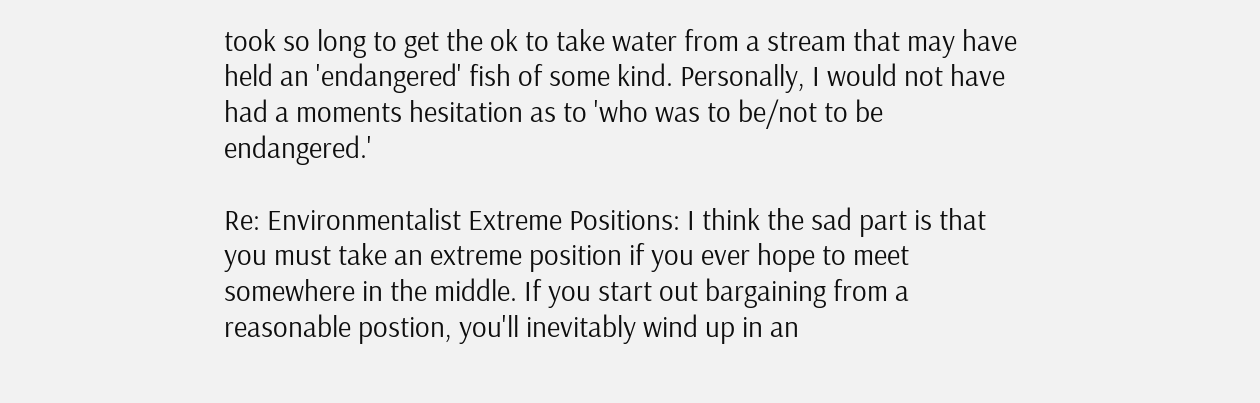took so long to get the ok to take water from a stream that may have held an 'endangered' fish of some kind. Personally, I would not have had a moments hesitation as to 'who was to be/not to be endangered.'

Re: Environmentalist Extreme Positions: I think the sad part is that you must take an extreme position if you ever hope to meet somewhere in the middle. If you start out bargaining from a reasonable postion, you'll inevitably wind up in an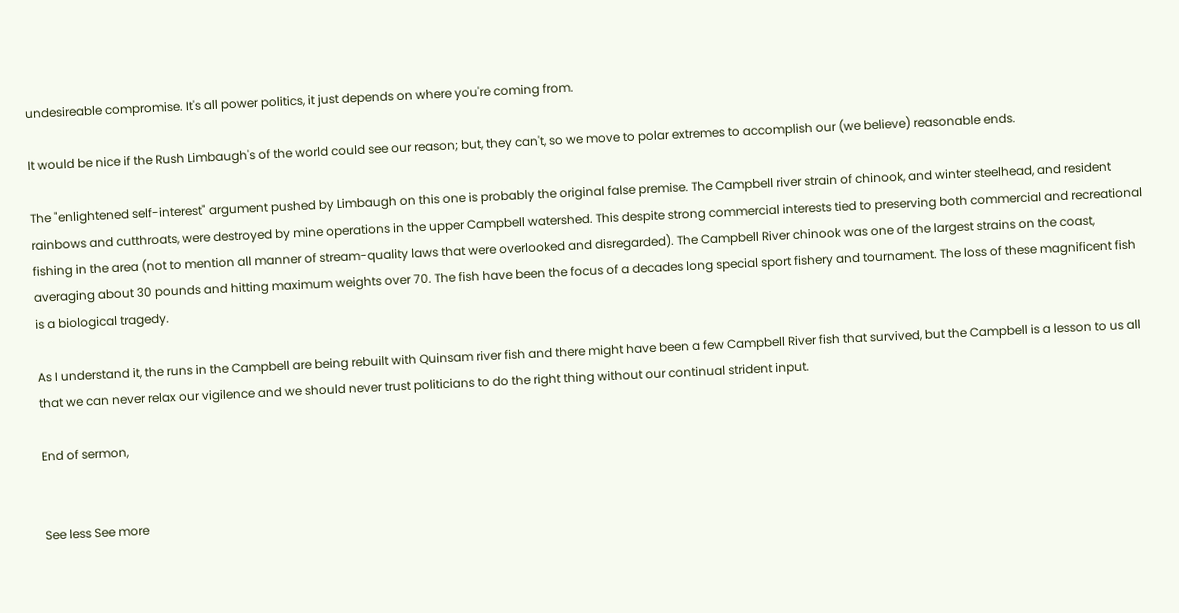undesireable compromise. It's all power politics, it just depends on where you're coming from.

It would be nice if the Rush Limbaugh's of the world could see our reason; but, they can't, so we move to polar extremes to accomplish our (we believe) reasonable ends.

The "enlightened self-interest" argument pushed by Limbaugh on this one is probably the original false premise. The Campbell river strain of chinook, and winter steelhead, and resident rainbows and cutthroats, were destroyed by mine operations in the upper Campbell watershed. This despite strong commercial interests tied to preserving both commercial and recreational fishing in the area (not to mention all manner of stream-quality laws that were overlooked and disregarded). The Campbell River chinook was one of the largest strains on the coast, averaging about 30 pounds and hitting maximum weights over 70. The fish have been the focus of a decades long special sport fishery and tournament. The loss of these magnificent fish is a biological tragedy.

As I understand it, the runs in the Campbell are being rebuilt with Quinsam river fish and there might have been a few Campbell River fish that survived, but the Campbell is a lesson to us all that we can never relax our vigilence and we should never trust politicians to do the right thing without our continual strident input.

End of sermon,


See less See more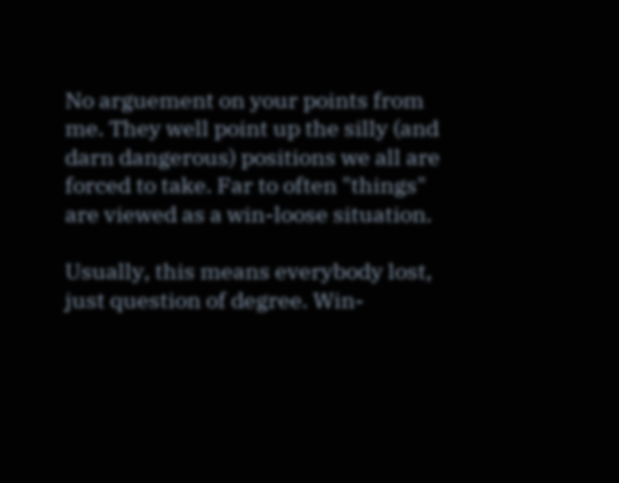No arguement on your points from me. They well point up the silly (and darn dangerous) positions we all are forced to take. Far to often "things" are viewed as a win-loose situation.

Usually, this means everybody lost, just question of degree. Win-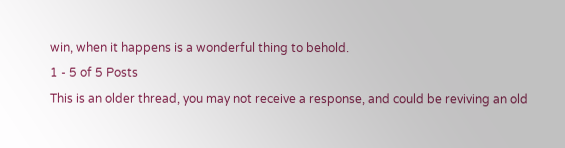win, when it happens is a wonderful thing to behold.
1 - 5 of 5 Posts
This is an older thread, you may not receive a response, and could be reviving an old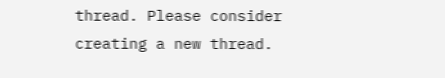thread. Please consider creating a new thread.